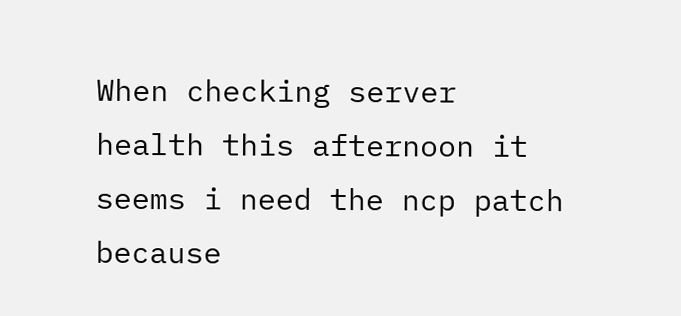When checking server health this afternoon it seems i need the ncp patch because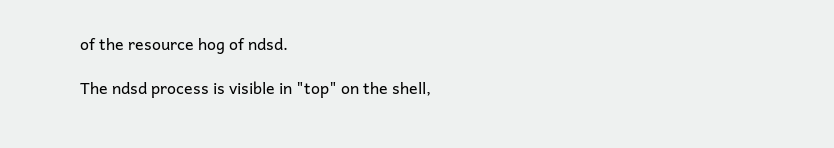of the resource hog of ndsd.

The ndsd process is visible in "top" on the shell,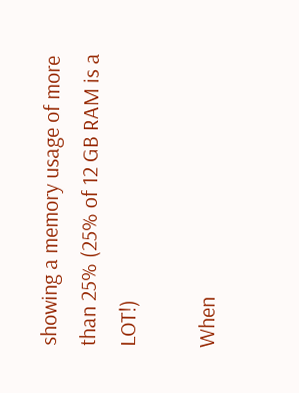showing a memory usage of more than 25% (25% of 12 GB RAM is a LOT!)

When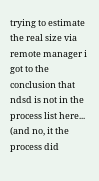trying to estimate the real size via remote manager i got to the conclusion that ndsd is not in the process list here...
(and no, it the process did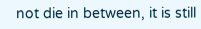not die in between, it is still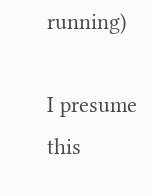running)

I presume this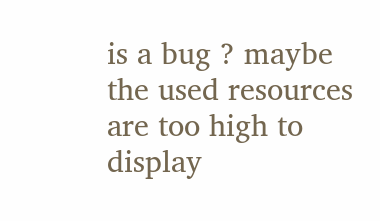is a bug ? maybe the used resources are too high to display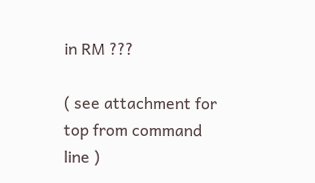in RM ???

( see attachment for top from command line )